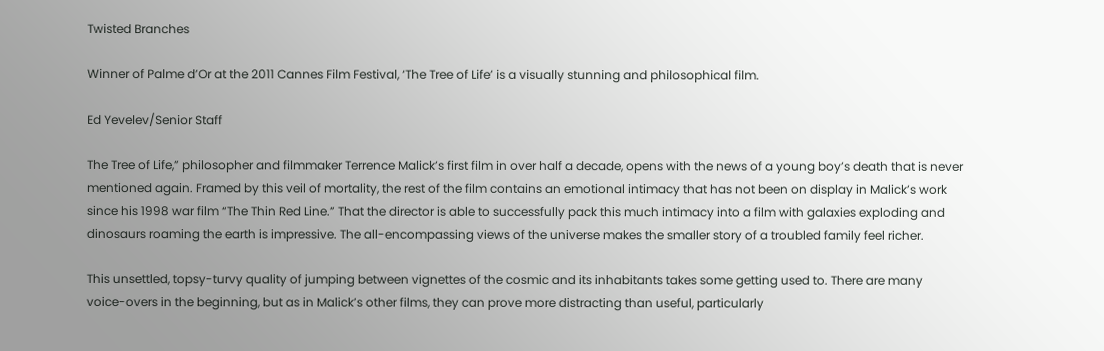Twisted Branches

Winner of Palme d’Or at the 2011 Cannes Film Festival, ‘The Tree of Life’ is a visually stunning and philosophical film.

Ed Yevelev/Senior Staff

The Tree of Life,” philosopher and filmmaker Terrence Malick’s first film in over half a decade, opens with the news of a young boy’s death that is never mentioned again. Framed by this veil of mortality, the rest of the film contains an emotional intimacy that has not been on display in Malick’s work since his 1998 war film “The Thin Red Line.” That the director is able to successfully pack this much intimacy into a film with galaxies exploding and dinosaurs roaming the earth is impressive. The all-encompassing views of the universe makes the smaller story of a troubled family feel richer.

This unsettled, topsy-turvy quality of jumping between vignettes of the cosmic and its inhabitants takes some getting used to. There are many voice-overs in the beginning, but as in Malick’s other films, they can prove more distracting than useful, particularly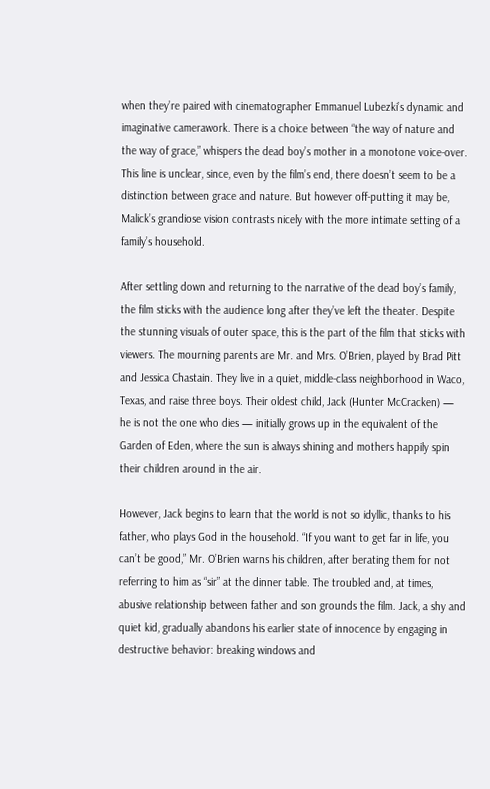when they’re paired with cinematographer Emmanuel Lubezki’s dynamic and imaginative camerawork. There is a choice between “the way of nature and the way of grace,” whispers the dead boy’s mother in a monotone voice-over. This line is unclear, since, even by the film’s end, there doesn’t seem to be a distinction between grace and nature. But however off-putting it may be, Malick’s grandiose vision contrasts nicely with the more intimate setting of a family’s household.

After settling down and returning to the narrative of the dead boy’s family, the film sticks with the audience long after they’ve left the theater. Despite the stunning visuals of outer space, this is the part of the film that sticks with viewers. The mourning parents are Mr. and Mrs. O’Brien, played by Brad Pitt and Jessica Chastain. They live in a quiet, middle-class neighborhood in Waco, Texas, and raise three boys. Their oldest child, Jack (Hunter McCracken) — he is not the one who dies — initially grows up in the equivalent of the Garden of Eden, where the sun is always shining and mothers happily spin their children around in the air.

However, Jack begins to learn that the world is not so idyllic, thanks to his father, who plays God in the household. “If you want to get far in life, you can’t be good,” Mr. O’Brien warns his children, after berating them for not referring to him as “sir” at the dinner table. The troubled and, at times, abusive relationship between father and son grounds the film. Jack, a shy and quiet kid, gradually abandons his earlier state of innocence by engaging in destructive behavior: breaking windows and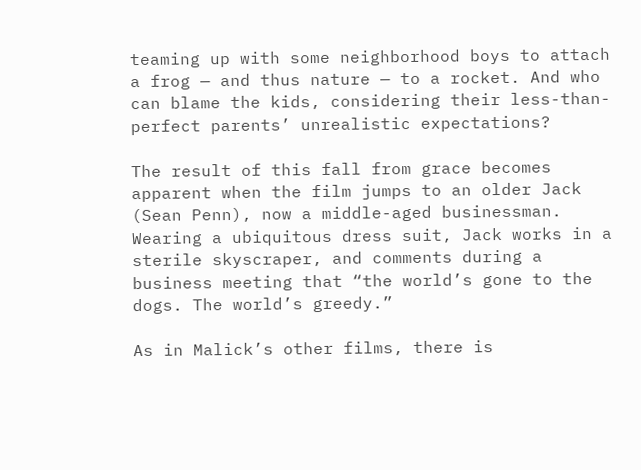teaming up with some neighborhood boys to attach a frog — and thus nature — to a rocket. And who can blame the kids, considering their less-than-perfect parents’ unrealistic expectations?

The result of this fall from grace becomes apparent when the film jumps to an older Jack (Sean Penn), now a middle-aged businessman. Wearing a ubiquitous dress suit, Jack works in a sterile skyscraper, and comments during a business meeting that “the world’s gone to the dogs. The world’s greedy.”

As in Malick’s other films, there is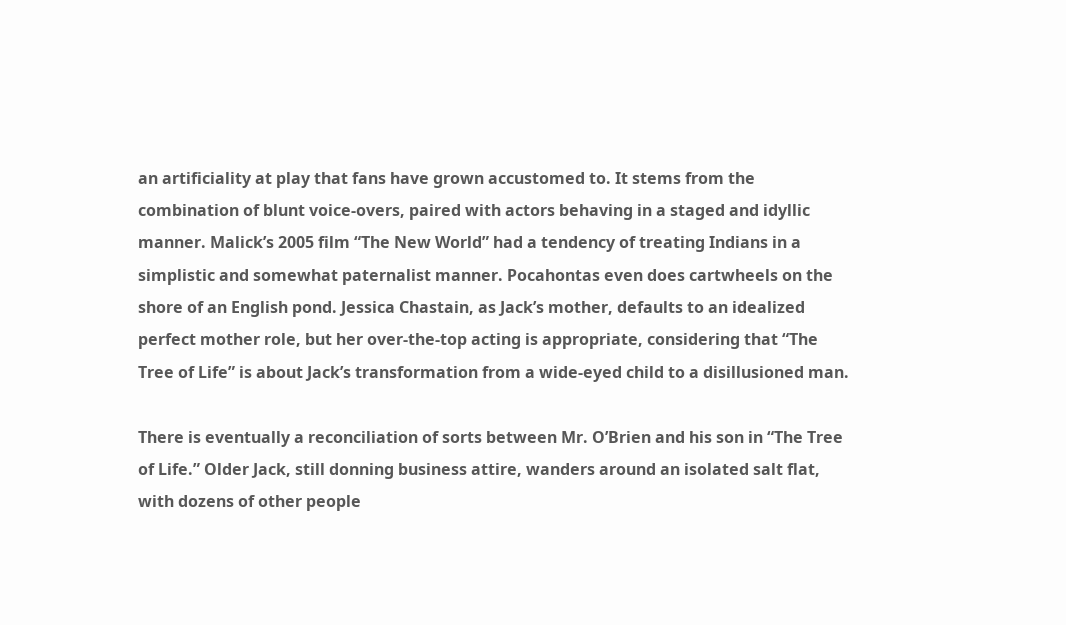an artificiality at play that fans have grown accustomed to. It stems from the combination of blunt voice-overs, paired with actors behaving in a staged and idyllic manner. Malick’s 2005 film “The New World” had a tendency of treating Indians in a simplistic and somewhat paternalist manner. Pocahontas even does cartwheels on the shore of an English pond. Jessica Chastain, as Jack’s mother, defaults to an idealized perfect mother role, but her over-the-top acting is appropriate, considering that “The Tree of Life” is about Jack’s transformation from a wide-eyed child to a disillusioned man.

There is eventually a reconciliation of sorts between Mr. O’Brien and his son in “The Tree of Life.” Older Jack, still donning business attire, wanders around an isolated salt flat, with dozens of other people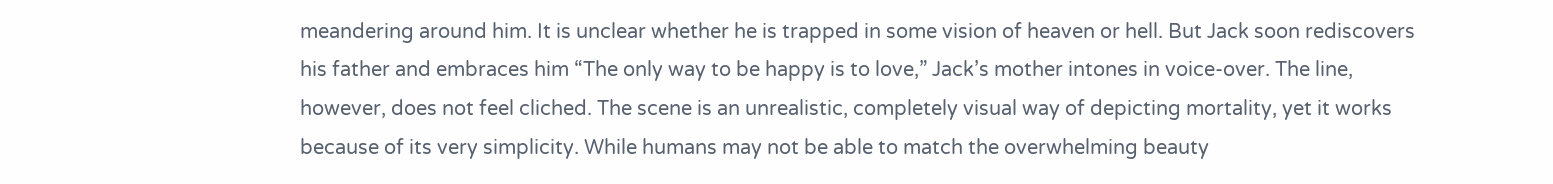meandering around him. It is unclear whether he is trapped in some vision of heaven or hell. But Jack soon rediscovers his father and embraces him “The only way to be happy is to love,” Jack’s mother intones in voice-over. The line, however, does not feel cliched. The scene is an unrealistic, completely visual way of depicting mortality, yet it works because of its very simplicity. While humans may not be able to match the overwhelming beauty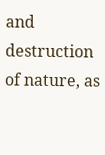and destruction of nature, as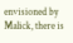envisioned by Malick, there is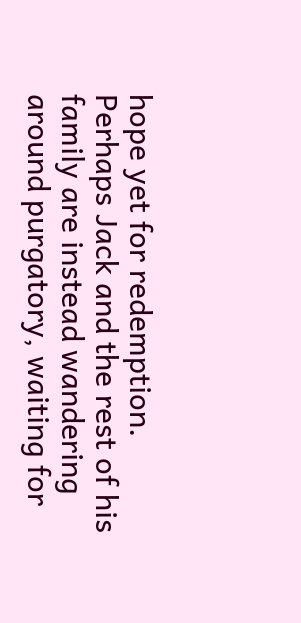hope yet for redemption. Perhaps Jack and the rest of his family are instead wandering around purgatory, waiting for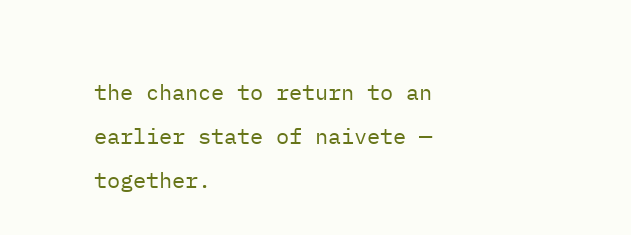the chance to return to an earlier state of naivete — together.